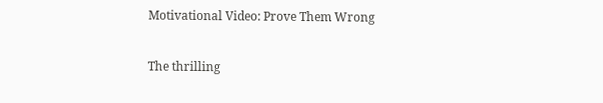Motivational Video: Prove Them Wrong

The thrilling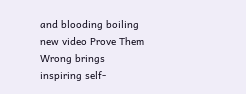and blooding boiling new video Prove Them Wrong brings inspiring self-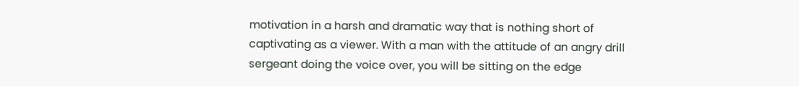motivation in a harsh and dramatic way that is nothing short of captivating as a viewer. With a man with the attitude of an angry drill sergeant doing the voice over, you will be sitting on the edge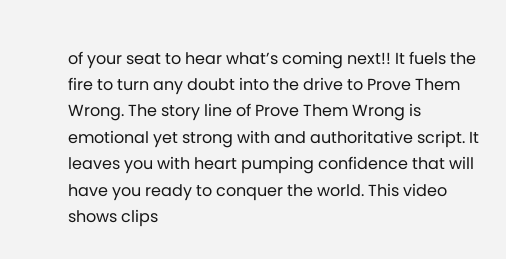of your seat to hear what’s coming next!! It fuels the fire to turn any doubt into the drive to Prove Them Wrong. The story line of Prove Them Wrong is emotional yet strong with and authoritative script. It leaves you with heart pumping confidence that will have you ready to conquer the world. This video shows clips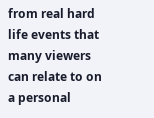from real hard life events that many viewers can relate to on a personal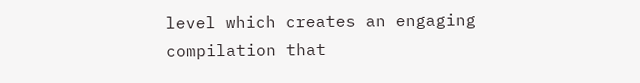level which creates an engaging compilation that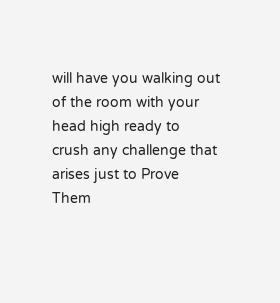will have you walking out of the room with your head high ready to crush any challenge that arises just to Prove Them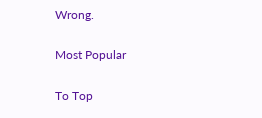Wrong.

Most Popular

To Top